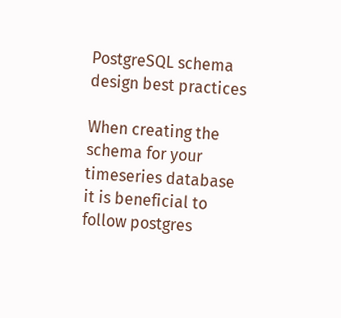PostgreSQL schema design best practices

When creating the schema for your timeseries database it is beneficial to follow postgres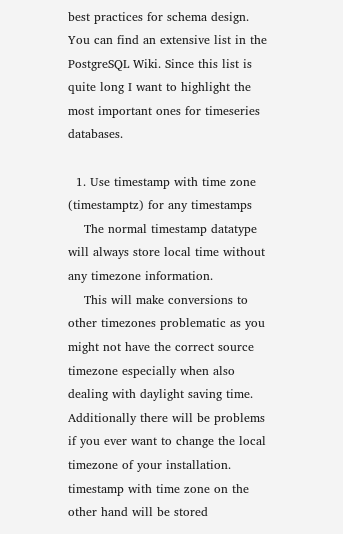best practices for schema design. You can find an extensive list in the PostgreSQL Wiki. Since this list is quite long I want to highlight the most important ones for timeseries databases.

  1. Use timestamp with time zone (timestamptz) for any timestamps
    The normal timestamp datatype will always store local time without any timezone information.
    This will make conversions to other timezones problematic as you might not have the correct source timezone especially when also dealing with daylight saving time. Additionally there will be problems if you ever want to change the local timezone of your installation. timestamp with time zone on the other hand will be stored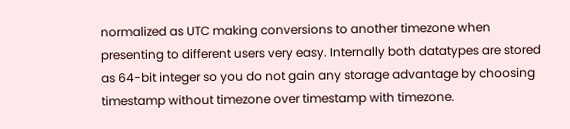normalized as UTC making conversions to another timezone when presenting to different users very easy. Internally both datatypes are stored as 64-bit integer so you do not gain any storage advantage by choosing timestamp without timezone over timestamp with timezone.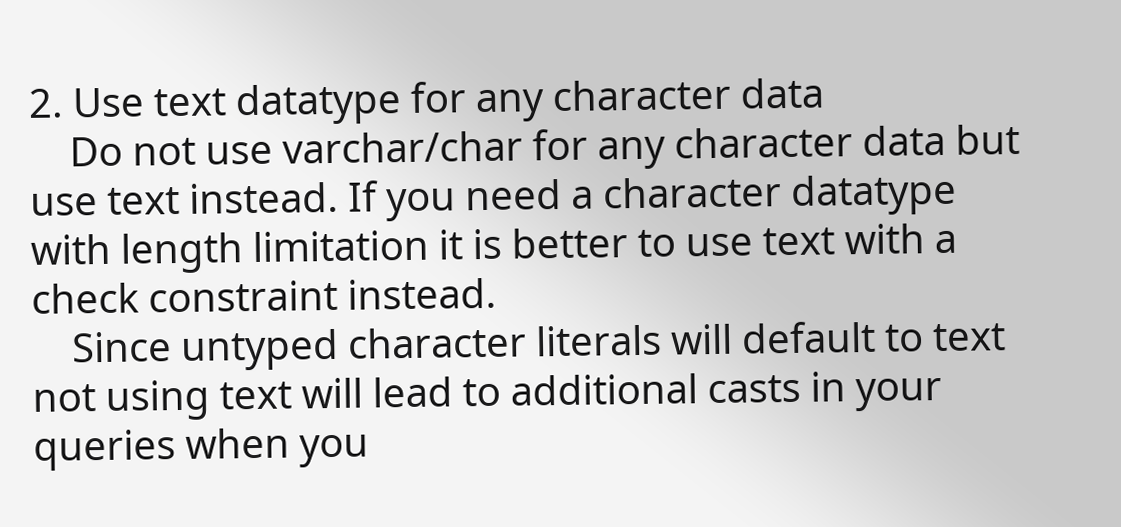2. Use text datatype for any character data
    Do not use varchar/char for any character data but use text instead. If you need a character datatype with length limitation it is better to use text with a check constraint instead.
    Since untyped character literals will default to text not using text will lead to additional casts in your queries when you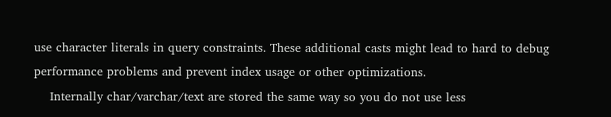use character literals in query constraints. These additional casts might lead to hard to debug performance problems and prevent index usage or other optimizations.
    Internally char/varchar/text are stored the same way so you do not use less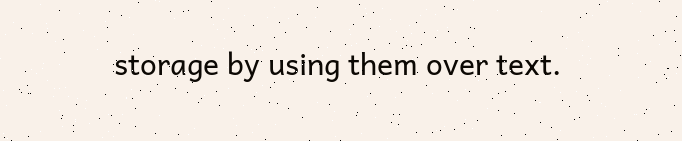storage by using them over text.